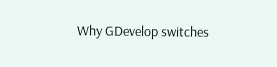Why GDevelop switches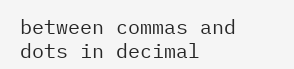between commas and dots in decimal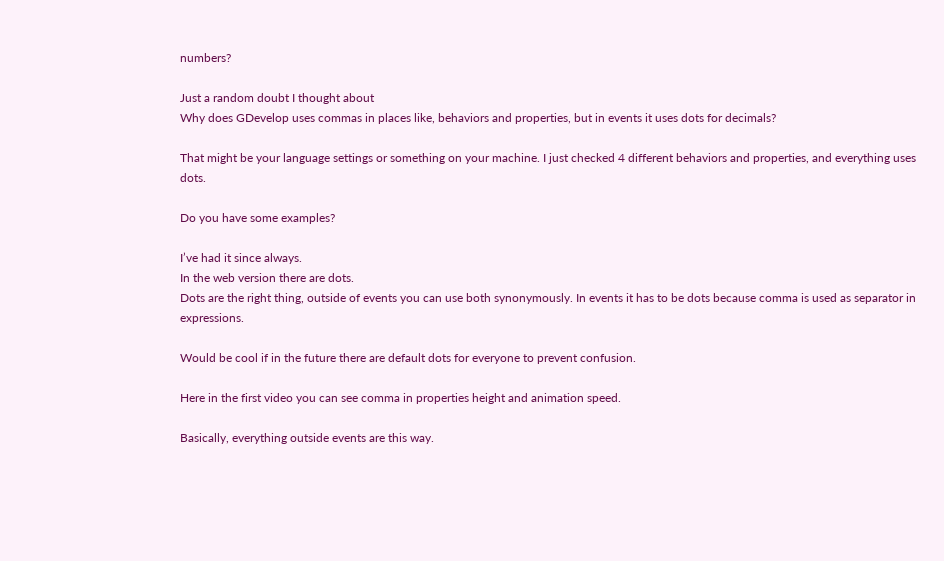numbers?

Just a random doubt I thought about
Why does GDevelop uses commas in places like, behaviors and properties, but in events it uses dots for decimals?

That might be your language settings or something on your machine. I just checked 4 different behaviors and properties, and everything uses dots.

Do you have some examples?

I’ve had it since always.
In the web version there are dots.
Dots are the right thing, outside of events you can use both synonymously. In events it has to be dots because comma is used as separator in expressions.

Would be cool if in the future there are default dots for everyone to prevent confusion.

Here in the first video you can see comma in properties height and animation speed.

Basically, everything outside events are this way.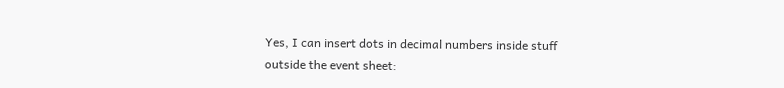Yes, I can insert dots in decimal numbers inside stuff outside the event sheet: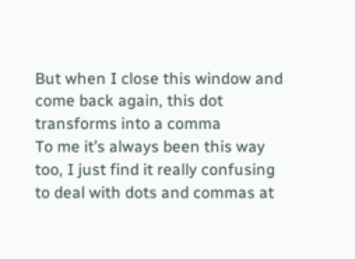But when I close this window and come back again, this dot transforms into a comma
To me it’s always been this way too, I just find it really confusing to deal with dots and commas at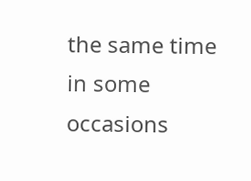the same time in some occasions